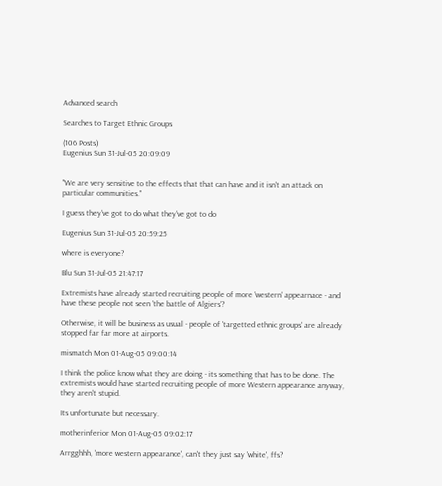Advanced search

Searches to Target Ethnic Groups

(106 Posts)
Eugenius Sun 31-Jul-05 20:09:09


"We are very sensitive to the effects that that can have and it isn't an attack on particular communities."

I guess they've got to do what they've got to do

Eugenius Sun 31-Jul-05 20:59:25

where is everyone?

Blu Sun 31-Jul-05 21:47:17

Extremists have already started recruiting people of more 'western' appearnace - and have these people not seen 'the battle of Algiers'?

Otherwise, it will be business as usual - people of 'targetted ethnic groups' are already stopped far far more at airports.

mismatch Mon 01-Aug-05 09:00:14

I think the police know what they are doing - its something that has to be done. The extremists would have started recruiting people of more Western appearance anyway, they aren't stupid.

Its unfortunate but necessary.

motherinferior Mon 01-Aug-05 09:02:17

Arrgghhh, 'more western appearance', can't they just say 'white', ffs?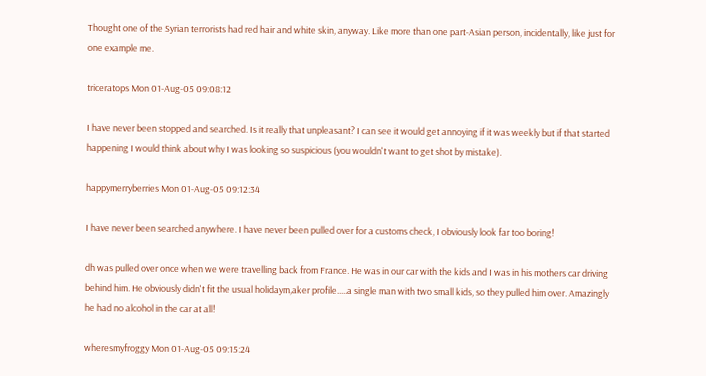Thought one of the Syrian terrorists had red hair and white skin, anyway. Like more than one part-Asian person, incidentally, like just for one example me.

triceratops Mon 01-Aug-05 09:08:12

I have never been stopped and searched. Is it really that unpleasant? I can see it would get annoying if it was weekly but if that started happening I would think about why I was looking so suspicious (you wouldn't want to get shot by mistake).

happymerryberries Mon 01-Aug-05 09:12:34

I have never been searched anywhere. I have never been pulled over for a customs check, I obviously look far too boring!

dh was pulled over once when we were travelling back from France. He was in our car with the kids and I was in his mothers car driving behind him. He obviously didn't fit the usual holidaym,aker profile.....a single man with two small kids, so they pulled him over. Amazingly he had no alcohol in the car at all!

wheresmyfroggy Mon 01-Aug-05 09:15:24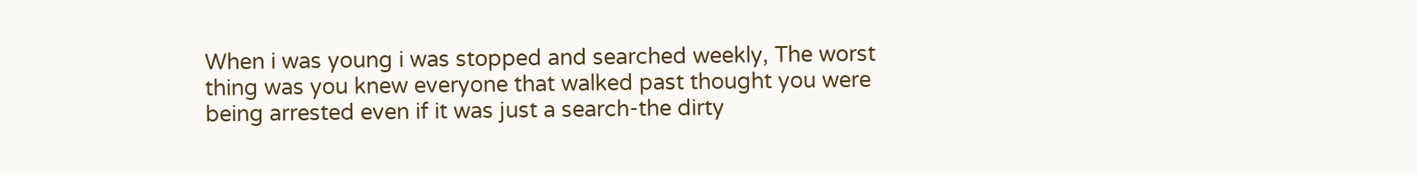When i was young i was stopped and searched weekly, The worst thing was you knew everyone that walked past thought you were being arrested even if it was just a search-the dirty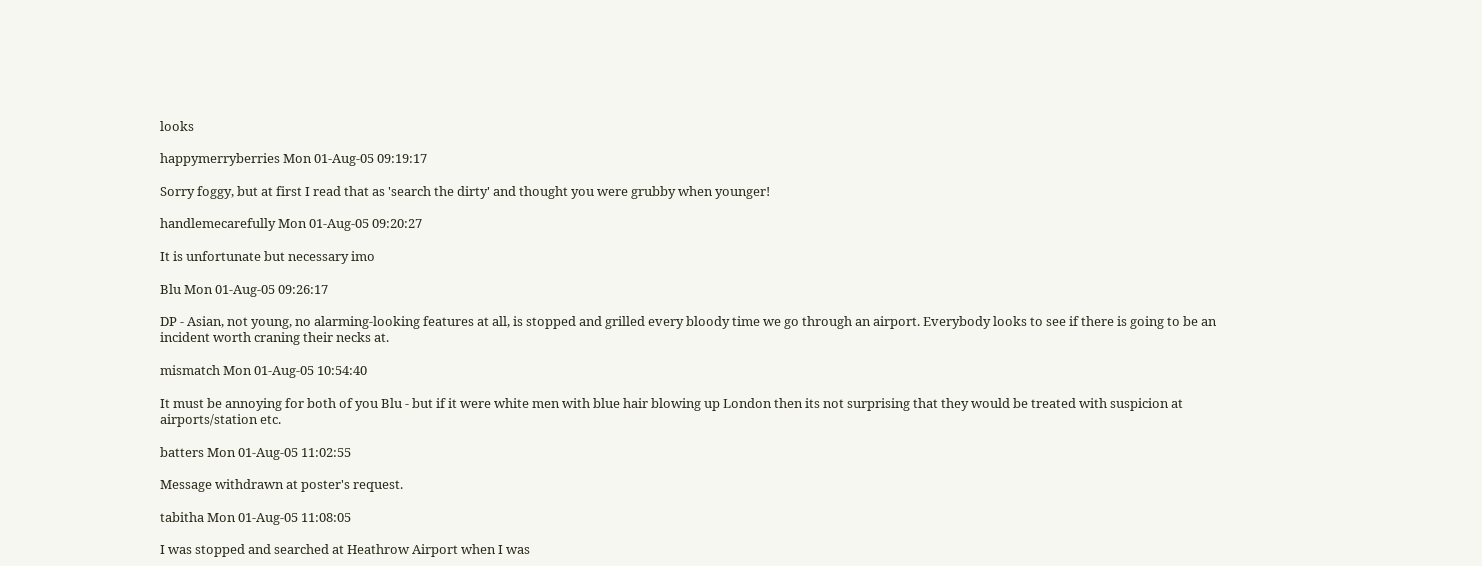looks

happymerryberries Mon 01-Aug-05 09:19:17

Sorry foggy, but at first I read that as 'search the dirty' and thought you were grubby when younger!

handlemecarefully Mon 01-Aug-05 09:20:27

It is unfortunate but necessary imo

Blu Mon 01-Aug-05 09:26:17

DP - Asian, not young, no alarming-looking features at all, is stopped and grilled every bloody time we go through an airport. Everybody looks to see if there is going to be an incident worth craning their necks at.

mismatch Mon 01-Aug-05 10:54:40

It must be annoying for both of you Blu - but if it were white men with blue hair blowing up London then its not surprising that they would be treated with suspicion at airports/station etc.

batters Mon 01-Aug-05 11:02:55

Message withdrawn at poster's request.

tabitha Mon 01-Aug-05 11:08:05

I was stopped and searched at Heathrow Airport when I was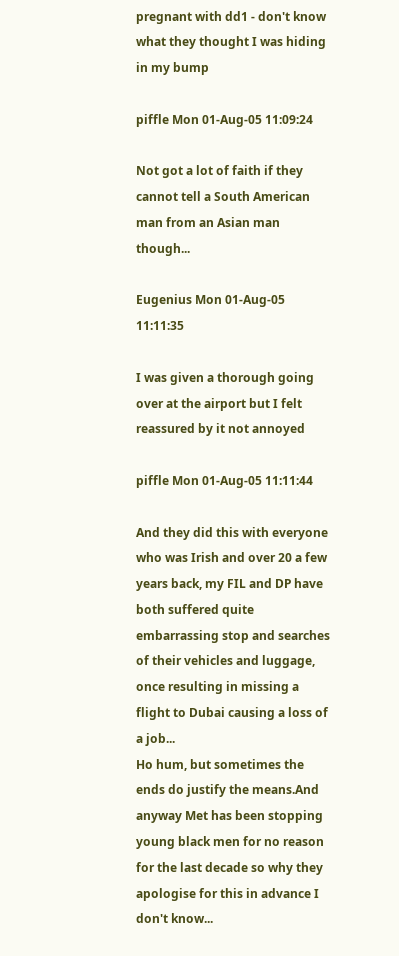pregnant with dd1 - don't know what they thought I was hiding in my bump

piffle Mon 01-Aug-05 11:09:24

Not got a lot of faith if they cannot tell a South American man from an Asian man though...

Eugenius Mon 01-Aug-05 11:11:35

I was given a thorough going over at the airport but I felt reassured by it not annoyed

piffle Mon 01-Aug-05 11:11:44

And they did this with everyone who was Irish and over 20 a few years back, my FIL and DP have both suffered quite embarrassing stop and searches of their vehicles and luggage, once resulting in missing a flight to Dubai causing a loss of a job...
Ho hum, but sometimes the ends do justify the means.And anyway Met has been stopping young black men for no reason for the last decade so why they apologise for this in advance I don't know...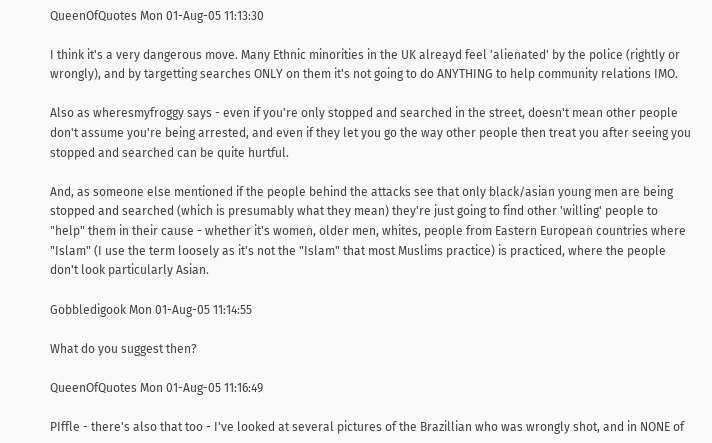QueenOfQuotes Mon 01-Aug-05 11:13:30

I think it's a very dangerous move. Many Ethnic minorities in the UK alreayd feel 'alienated' by the police (rightly or wrongly), and by targetting searches ONLY on them it's not going to do ANYTHING to help community relations IMO.

Also as wheresmyfroggy says - even if you're only stopped and searched in the street, doesn't mean other people don't assume you're being arrested, and even if they let you go the way other people then treat you after seeing you stopped and searched can be quite hurtful.

And, as someone else mentioned if the people behind the attacks see that only black/asian young men are being stopped and searched (which is presumably what they mean) they're just going to find other 'willing' people to "help" them in their cause - whether it's women, older men, whites, people from Eastern European countries where "Islam" (I use the term loosely as it's not the "Islam" that most Muslims practice) is practiced, where the people don't look particularly Asian.

Gobbledigook Mon 01-Aug-05 11:14:55

What do you suggest then?

QueenOfQuotes Mon 01-Aug-05 11:16:49

PIffle - there's also that too - I've looked at several pictures of the Brazillian who was wrongly shot, and in NONE of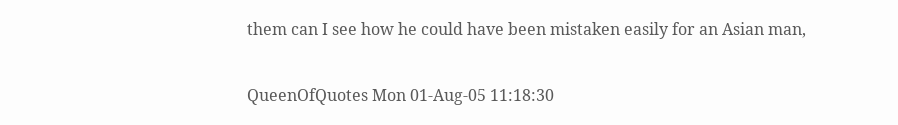them can I see how he could have been mistaken easily for an Asian man,

QueenOfQuotes Mon 01-Aug-05 11:18:30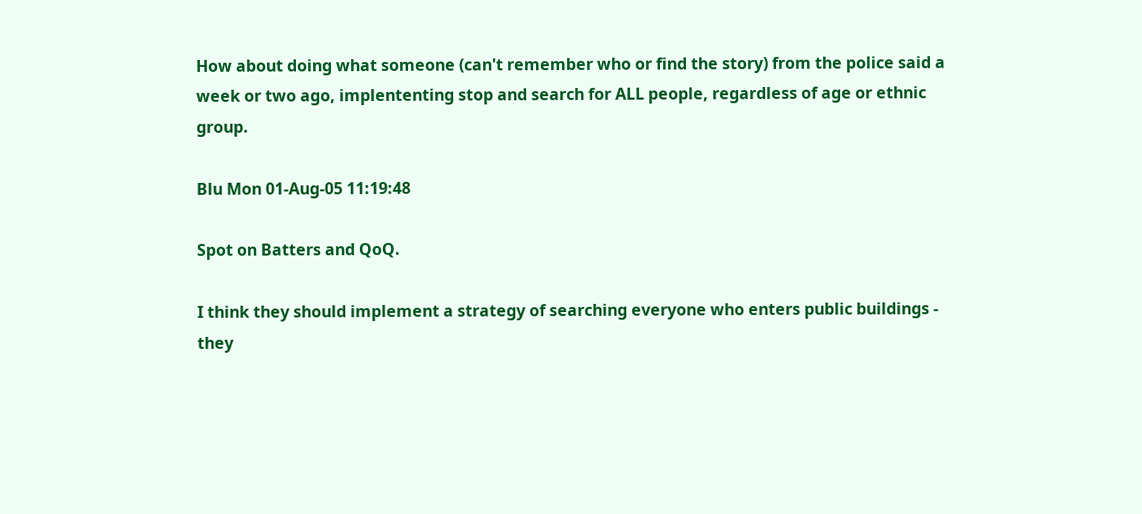How about doing what someone (can't remember who or find the story) from the police said a week or two ago, implententing stop and search for ALL people, regardless of age or ethnic group.

Blu Mon 01-Aug-05 11:19:48

Spot on Batters and QoQ.

I think they should implement a strategy of searching everyone who enters public buildings - they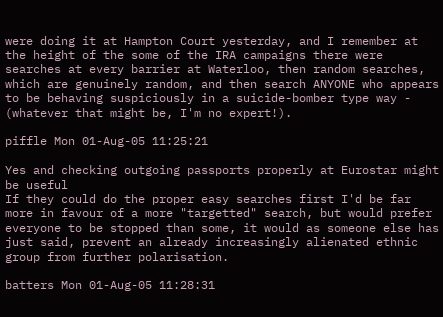were doing it at Hampton Court yesterday, and I remember at the height of the some of the IRA campaigns there were searches at every barrier at Waterloo, then random searches, which are genuinely random, and then search ANYONE who appears to be behaving suspiciously in a suicide-bomber type way - (whatever that might be, I'm no expert!).

piffle Mon 01-Aug-05 11:25:21

Yes and checking outgoing passports properly at Eurostar might be useful
If they could do the proper easy searches first I'd be far more in favour of a more "targetted" search, but would prefer everyone to be stopped than some, it would as someone else has just said, prevent an already increasingly alienated ethnic group from further polarisation.

batters Mon 01-Aug-05 11:28:31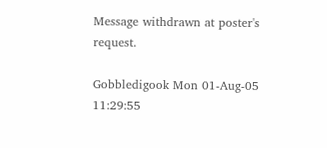Message withdrawn at poster's request.

Gobbledigook Mon 01-Aug-05 11:29:55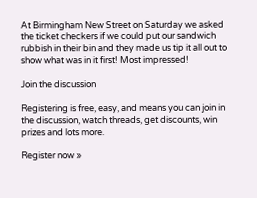At Birmingham New Street on Saturday we asked the ticket checkers if we could put our sandwich rubbish in their bin and they made us tip it all out to show what was in it first! Most impressed!

Join the discussion

Registering is free, easy, and means you can join in the discussion, watch threads, get discounts, win prizes and lots more.

Register now »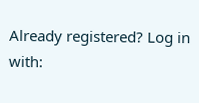Already registered? Log in with: